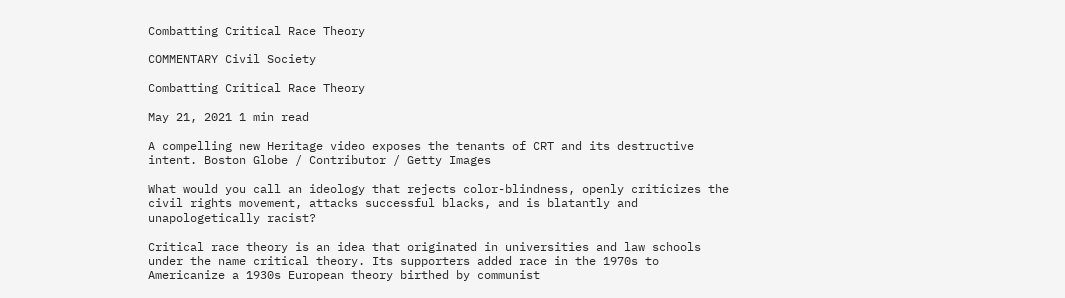Combatting Critical Race Theory

COMMENTARY Civil Society

Combatting Critical Race Theory

May 21, 2021 1 min read

A compelling new Heritage video exposes the tenants of CRT and its destructive intent. Boston Globe / Contributor / Getty Images

What would you call an ideology that rejects color-blindness, openly criticizes the civil rights movement, attacks successful blacks, and is blatantly and unapologetically racist?

Critical race theory is an idea that originated in universities and law schools under the name critical theory. Its supporters added race in the 1970s to Americanize a 1930s European theory birthed by communist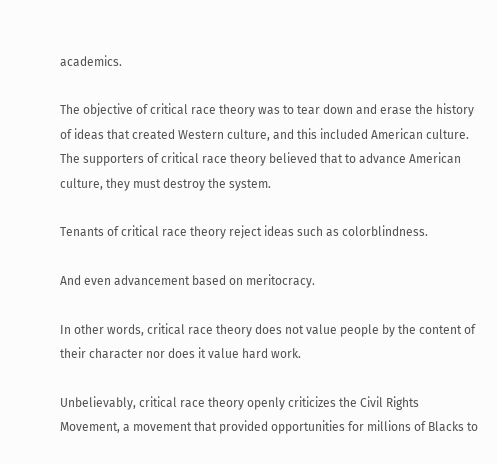academics.

The objective of critical race theory was to tear down and erase the history of ideas that created Western culture, and this included American culture. The supporters of critical race theory believed that to advance American culture, they must destroy the system.

Tenants of critical race theory reject ideas such as colorblindness.

And even advancement based on meritocracy.

In other words, critical race theory does not value people by the content of their character nor does it value hard work.

Unbelievably, critical race theory openly criticizes the Civil Rights Movement, a movement that provided opportunities for millions of Blacks to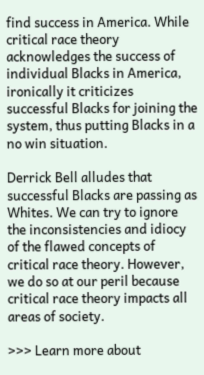find success in America. While critical race theory acknowledges the success of individual Blacks in America, ironically it criticizes successful Blacks for joining the system, thus putting Blacks in a no win situation.

Derrick Bell alludes that successful Blacks are passing as Whites. We can try to ignore the inconsistencies and idiocy of the flawed concepts of critical race theory. However, we do so at our peril because critical race theory impacts all areas of society.

>>> Learn more about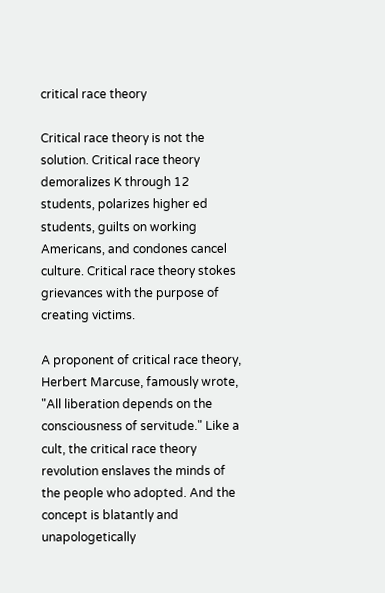critical race theory

Critical race theory is not the solution. Critical race theory demoralizes K through 12 students, polarizes higher ed students, guilts on working Americans, and condones cancel culture. Critical race theory stokes grievances with the purpose of creating victims.

A proponent of critical race theory, Herbert Marcuse, famously wrote, "All liberation depends on the consciousness of servitude." Like a cult, the critical race theory revolution enslaves the minds of the people who adopted. And the concept is blatantly and unapologetically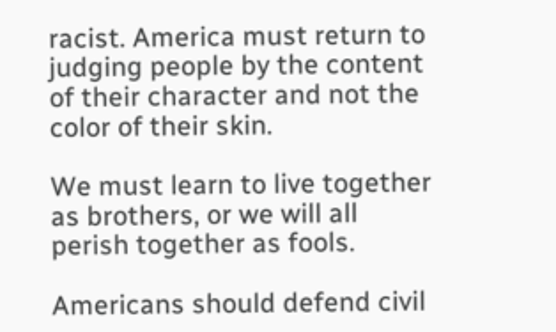racist. America must return to judging people by the content of their character and not the color of their skin.

We must learn to live together as brothers, or we will all perish together as fools.

Americans should defend civil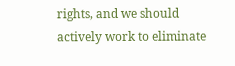rights, and we should actively work to eliminate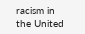racism in the United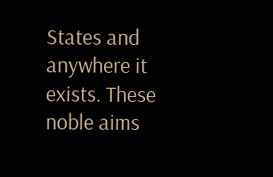States and anywhere it exists. These noble aims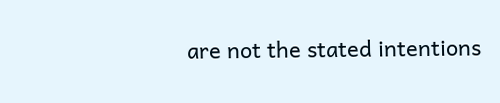are not the stated intentions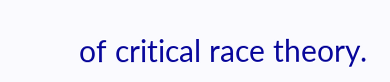of critical race theory.